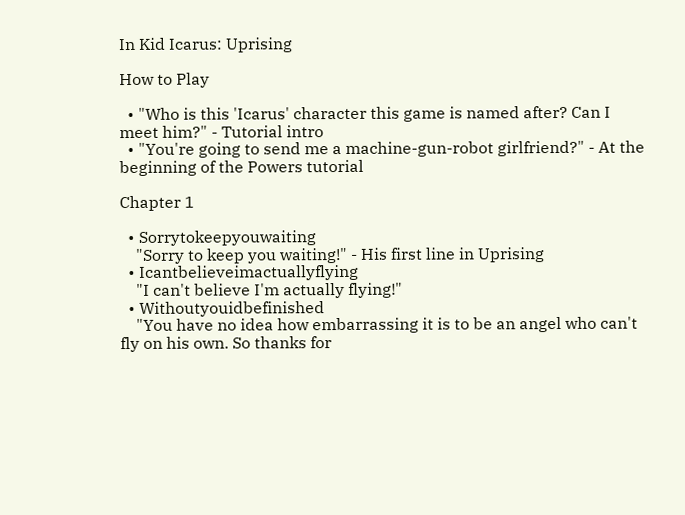In Kid Icarus: Uprising

How to Play

  • "Who is this 'Icarus' character this game is named after? Can I meet him?" - Tutorial intro
  • "You're going to send me a machine-gun-robot girlfriend?" - At the beginning of the Powers tutorial

Chapter 1

  • Sorrytokeepyouwaiting
    "Sorry to keep you waiting!" - His first line in Uprising
  • Icantbelieveimactuallyflying
    "I can't believe I'm actually flying!"
  • Withoutyouidbefinished
    "You have no idea how embarrassing it is to be an angel who can't fly on his own. So thanks for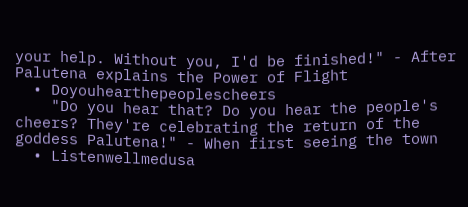your help. Without you, I'd be finished!" - After Palutena explains the Power of Flight
  • Doyouhearthepeoplescheers
    "Do you hear that? Do you hear the people's cheers? They're celebrating the return of the goddess Palutena!" - When first seeing the town
  • Listenwellmedusa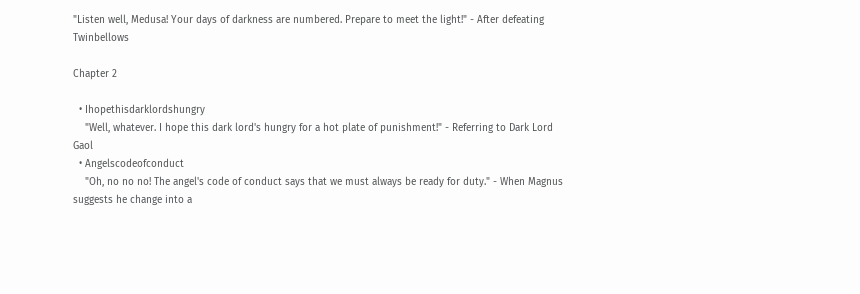"Listen well, Medusa! Your days of darkness are numbered. Prepare to meet the light!" - After defeating Twinbellows

Chapter 2

  • Ihopethisdarklordshungry
    "Well, whatever. I hope this dark lord's hungry for a hot plate of punishment!" - Referring to Dark Lord Gaol
  • Angelscodeofconduct
    "Oh, no no no! The angel's code of conduct says that we must always be ready for duty." - When Magnus suggests he change into a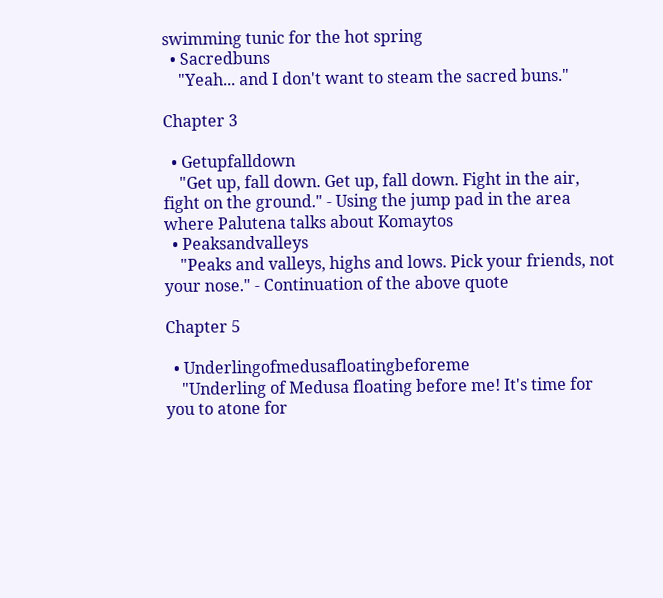swimming tunic for the hot spring
  • Sacredbuns
    "Yeah... and I don't want to steam the sacred buns."

Chapter 3

  • Getupfalldown
    "Get up, fall down. Get up, fall down. Fight in the air, fight on the ground." - Using the jump pad in the area where Palutena talks about Komaytos
  • Peaksandvalleys
    "Peaks and valleys, highs and lows. Pick your friends, not your nose." - Continuation of the above quote

Chapter 5

  • Underlingofmedusafloatingbeforeme
    "Underling of Medusa floating before me! It's time for you to atone for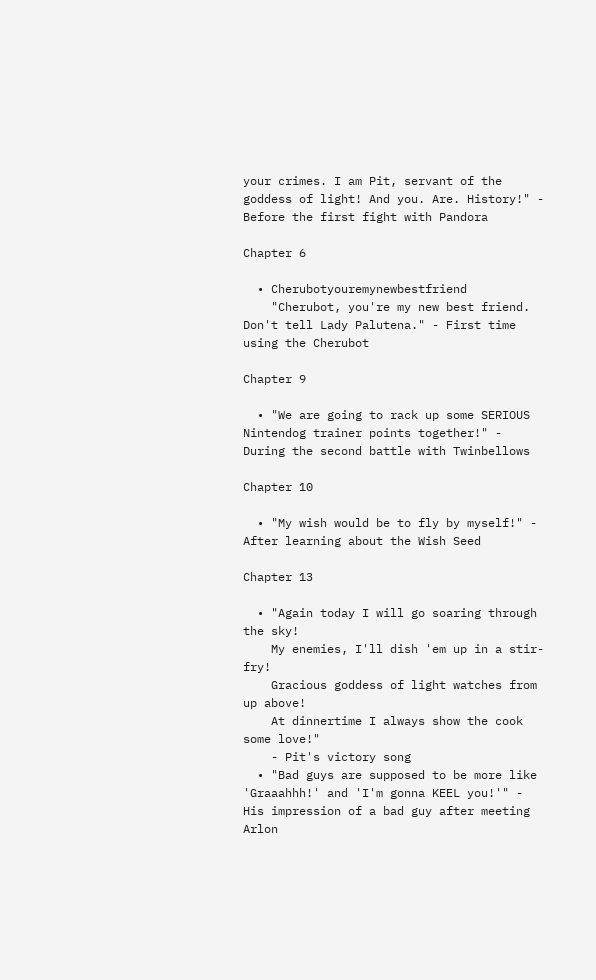your crimes. I am Pit, servant of the goddess of light! And you. Are. History!" - Before the first fight with Pandora

Chapter 6

  • Cherubotyouremynewbestfriend
    "Cherubot, you're my new best friend. Don't tell Lady Palutena." - First time using the Cherubot

Chapter 9

  • "We are going to rack up some SERIOUS Nintendog trainer points together!" - During the second battle with Twinbellows

Chapter 10

  • "My wish would be to fly by myself!" - After learning about the Wish Seed

Chapter 13

  • "Again today I will go soaring through the sky!
    My enemies, I'll dish 'em up in a stir-fry!
    Gracious goddess of light watches from up above!
    At dinnertime I always show the cook some love!"
    - Pit's victory song
  • "Bad guys are supposed to be more like 'Graaahhh!' and 'I'm gonna KEEL you!'" - His impression of a bad guy after meeting Arlon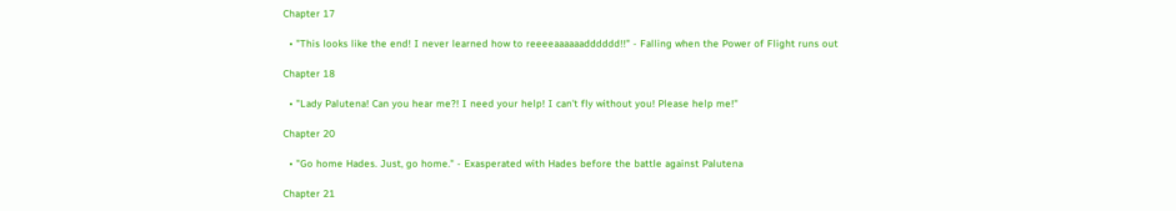Chapter 17

  • "This looks like the end! I never learned how to reeeeaaaaaadddddd!!" - Falling when the Power of Flight runs out

Chapter 18

  • "Lady Palutena! Can you hear me?! I need your help! I can't fly without you! Please help me!"

Chapter 20

  • "Go home Hades. Just, go home." - Exasperated with Hades before the battle against Palutena

Chapter 21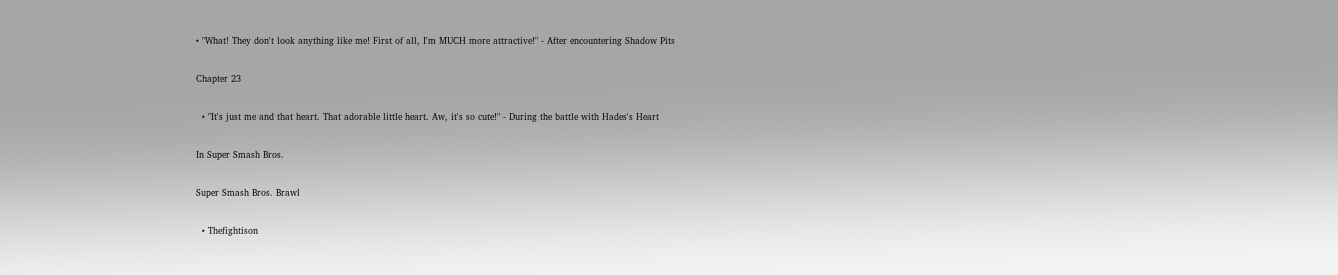• "What! They don't look anything like me! First of all, I'm MUCH more attractive!" - After encountering Shadow Pits

Chapter 23

  • "It's just me and that heart. That adorable little heart. Aw, it's so cute!" - During the battle with Hades's Heart

In Super Smash Bros.

Super Smash Bros. Brawl

  • Thefightison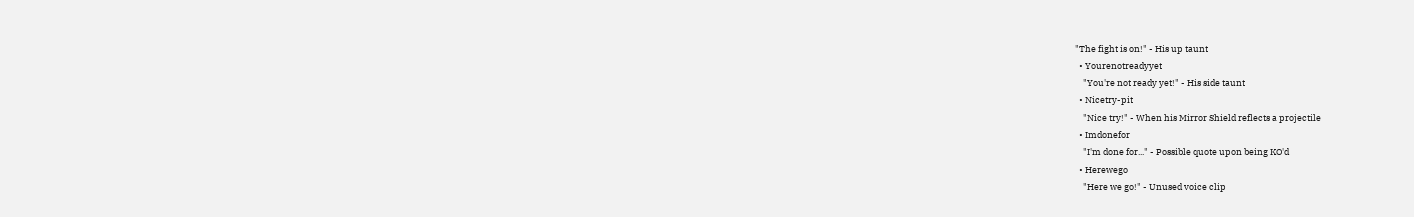"The fight is on!" - His up taunt
  • Yourenotreadyyet
    "You're not ready yet!" - His side taunt
  • Nicetry-pit
    "Nice try!" - When his Mirror Shield reflects a projectile
  • Imdonefor
    "I'm done for..." - Possible quote upon being KO'd
  • Herewego
    "Here we go!" - Unused voice clip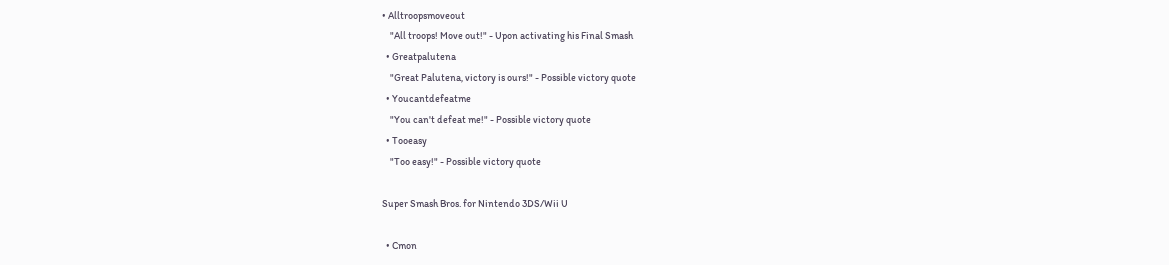• Alltroopsmoveout
    "All troops! Move out!" - Upon activating his Final Smash
  • Greatpalutena
    "Great Palutena, victory is ours!" - Possible victory quote
  • Youcantdefeatme
    "You can't defeat me!" - Possible victory quote
  • Tooeasy
    "Too easy!" - Possible victory quote

Super Smash Bros. for Nintendo 3DS/Wii U

  • Cmon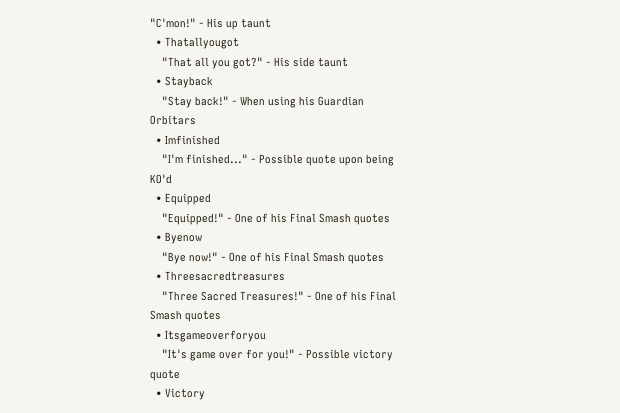"C'mon!" - His up taunt
  • Thatallyougot
    "That all you got?" - His side taunt
  • Stayback
    "Stay back!" - When using his Guardian Orbitars
  • Imfinished
    "I'm finished..." - Possible quote upon being KO'd
  • Equipped
    "Equipped!" - One of his Final Smash quotes
  • Byenow
    "Bye now!" - One of his Final Smash quotes
  • Threesacredtreasures
    "Three Sacred Treasures!" - One of his Final Smash quotes
  • Itsgameoverforyou
    "It's game over for you!" - Possible victory quote
  • Victory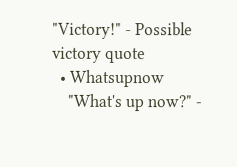"Victory!" - Possible victory quote
  • Whatsupnow
    "What's up now?" -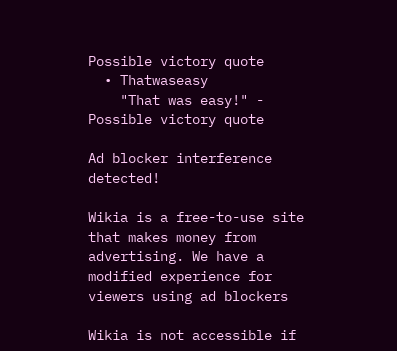Possible victory quote
  • Thatwaseasy
    "That was easy!" - Possible victory quote

Ad blocker interference detected!

Wikia is a free-to-use site that makes money from advertising. We have a modified experience for viewers using ad blockers

Wikia is not accessible if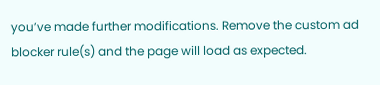you’ve made further modifications. Remove the custom ad blocker rule(s) and the page will load as expected.